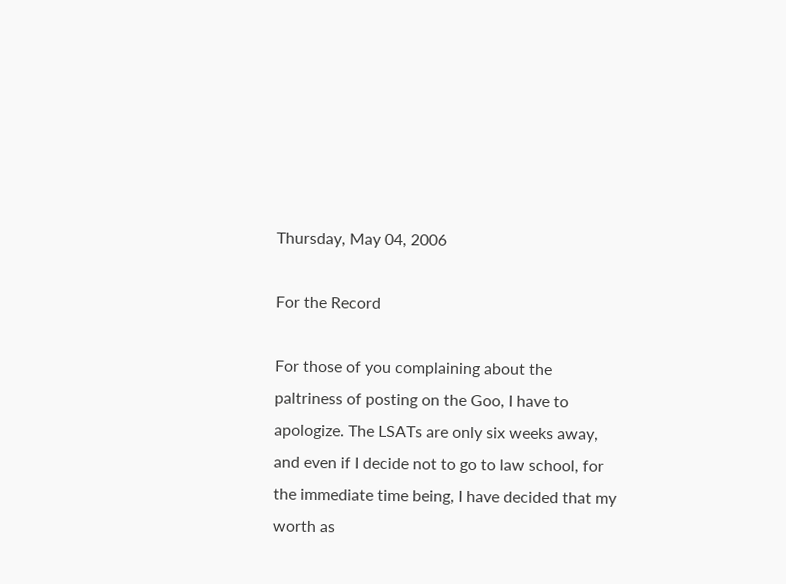Thursday, May 04, 2006

For the Record

For those of you complaining about the paltriness of posting on the Goo, I have to apologize. The LSATs are only six weeks away, and even if I decide not to go to law school, for the immediate time being, I have decided that my worth as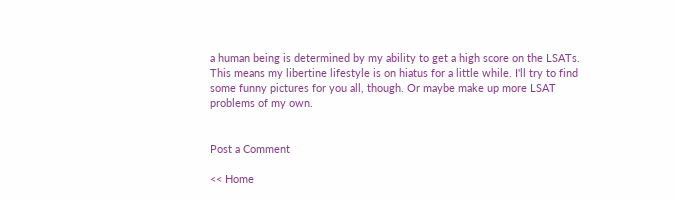a human being is determined by my ability to get a high score on the LSATs. This means my libertine lifestyle is on hiatus for a little while. I'll try to find some funny pictures for you all, though. Or maybe make up more LSAT problems of my own.


Post a Comment

<< Home